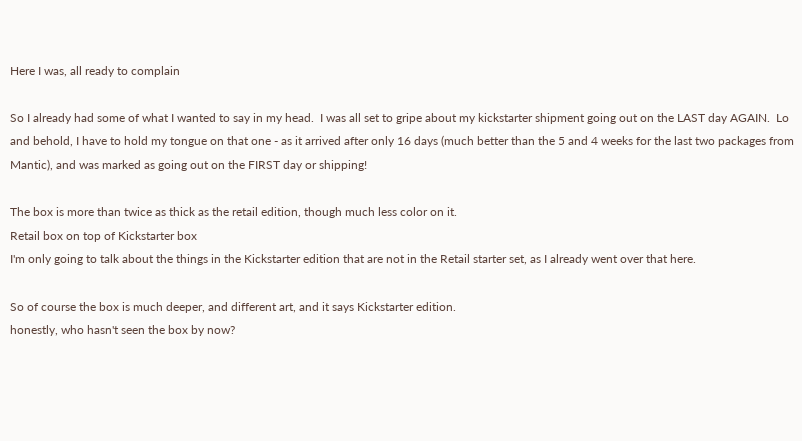Here I was, all ready to complain

So I already had some of what I wanted to say in my head.  I was all set to gripe about my kickstarter shipment going out on the LAST day AGAIN.  Lo and behold, I have to hold my tongue on that one - as it arrived after only 16 days (much better than the 5 and 4 weeks for the last two packages from Mantic), and was marked as going out on the FIRST day or shipping!

The box is more than twice as thick as the retail edition, though much less color on it.
Retail box on top of Kickstarter box
I'm only going to talk about the things in the Kickstarter edition that are not in the Retail starter set, as I already went over that here.

So of course the box is much deeper, and different art, and it says Kickstarter edition.
honestly, who hasn't seen the box by now?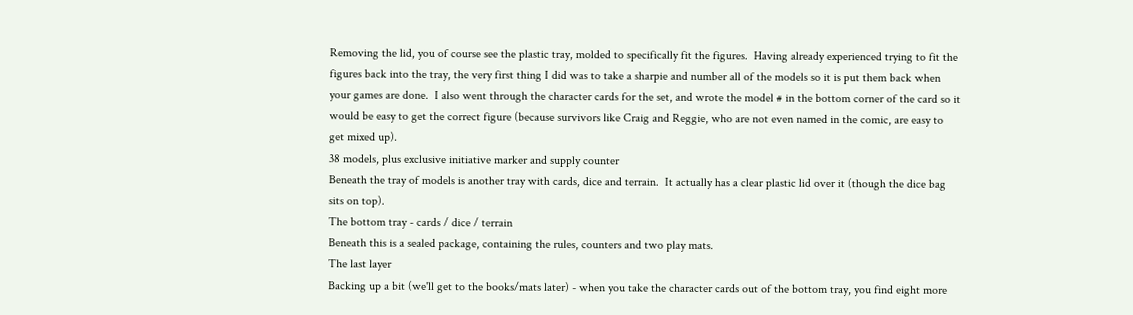Removing the lid, you of course see the plastic tray, molded to specifically fit the figures.  Having already experienced trying to fit the figures back into the tray, the very first thing I did was to take a sharpie and number all of the models so it is put them back when your games are done.  I also went through the character cards for the set, and wrote the model # in the bottom corner of the card so it would be easy to get the correct figure (because survivors like Craig and Reggie, who are not even named in the comic, are easy to get mixed up).
38 models, plus exclusive initiative marker and supply counter
Beneath the tray of models is another tray with cards, dice and terrain.  It actually has a clear plastic lid over it (though the dice bag sits on top).
The bottom tray - cards / dice / terrain
Beneath this is a sealed package, containing the rules, counters and two play mats.
The last layer
Backing up a bit (we'll get to the books/mats later) - when you take the character cards out of the bottom tray, you find eight more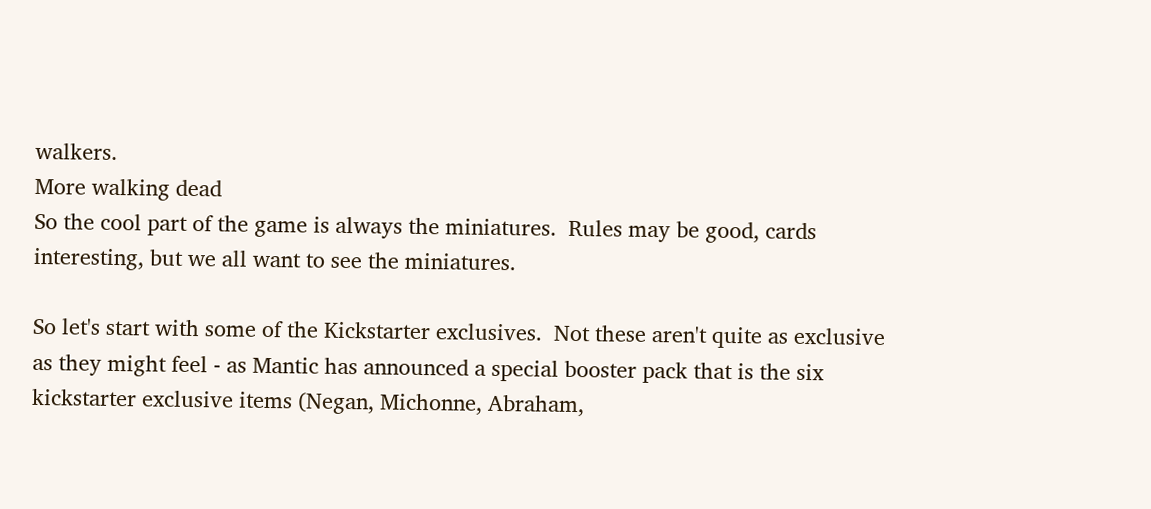walkers.
More walking dead
So the cool part of the game is always the miniatures.  Rules may be good, cards interesting, but we all want to see the miniatures.

So let's start with some of the Kickstarter exclusives.  Not these aren't quite as exclusive as they might feel - as Mantic has announced a special booster pack that is the six kickstarter exclusive items (Negan, Michonne, Abraham,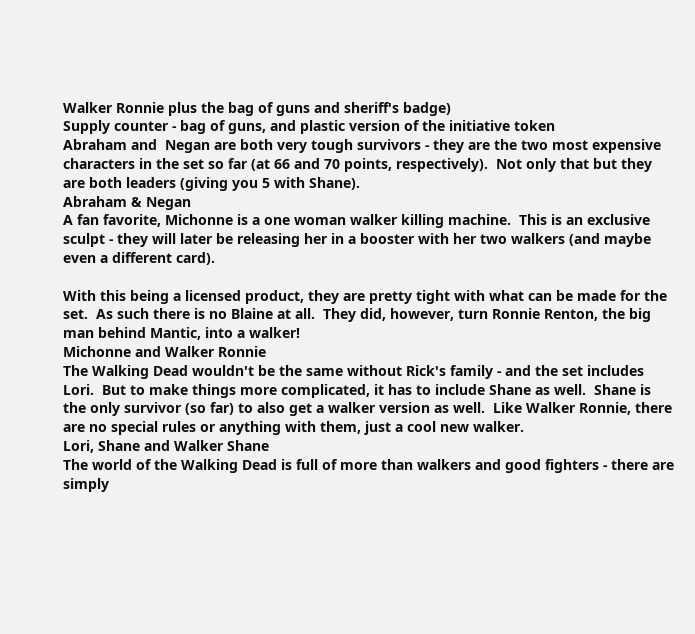Walker Ronnie plus the bag of guns and sheriff's badge)
Supply counter - bag of guns, and plastic version of the initiative token
Abraham and  Negan are both very tough survivors - they are the two most expensive characters in the set so far (at 66 and 70 points, respectively).  Not only that but they are both leaders (giving you 5 with Shane).
Abraham & Negan
A fan favorite, Michonne is a one woman walker killing machine.  This is an exclusive sculpt - they will later be releasing her in a booster with her two walkers (and maybe even a different card).

With this being a licensed product, they are pretty tight with what can be made for the set.  As such there is no Blaine at all.  They did, however, turn Ronnie Renton, the big man behind Mantic, into a walker!
Michonne and Walker Ronnie
The Walking Dead wouldn't be the same without Rick's family - and the set includes Lori.  But to make things more complicated, it has to include Shane as well.  Shane is the only survivor (so far) to also get a walker version as well.  Like Walker Ronnie, there are no special rules or anything with them, just a cool new walker.
Lori, Shane and Walker Shane
The world of the Walking Dead is full of more than walkers and good fighters - there are simply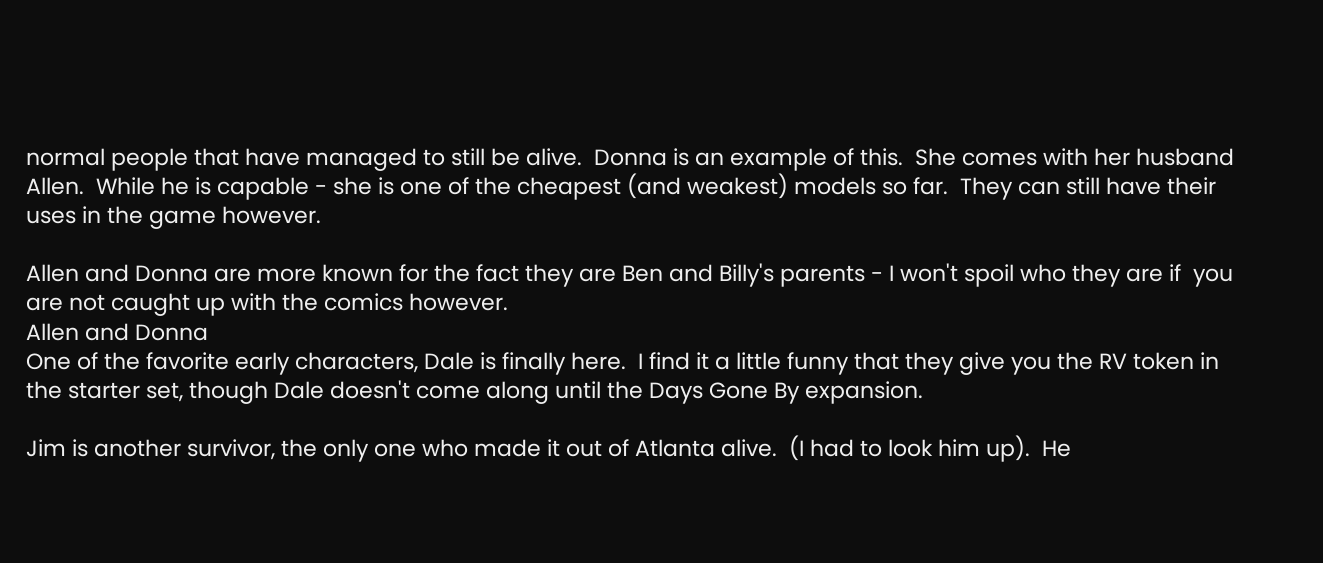normal people that have managed to still be alive.  Donna is an example of this.  She comes with her husband Allen.  While he is capable - she is one of the cheapest (and weakest) models so far.  They can still have their uses in the game however.

Allen and Donna are more known for the fact they are Ben and Billy's parents - I won't spoil who they are if  you are not caught up with the comics however.
Allen and Donna
One of the favorite early characters, Dale is finally here.  I find it a little funny that they give you the RV token in the starter set, though Dale doesn't come along until the Days Gone By expansion.

Jim is another survivor, the only one who made it out of Atlanta alive.  (I had to look him up).  He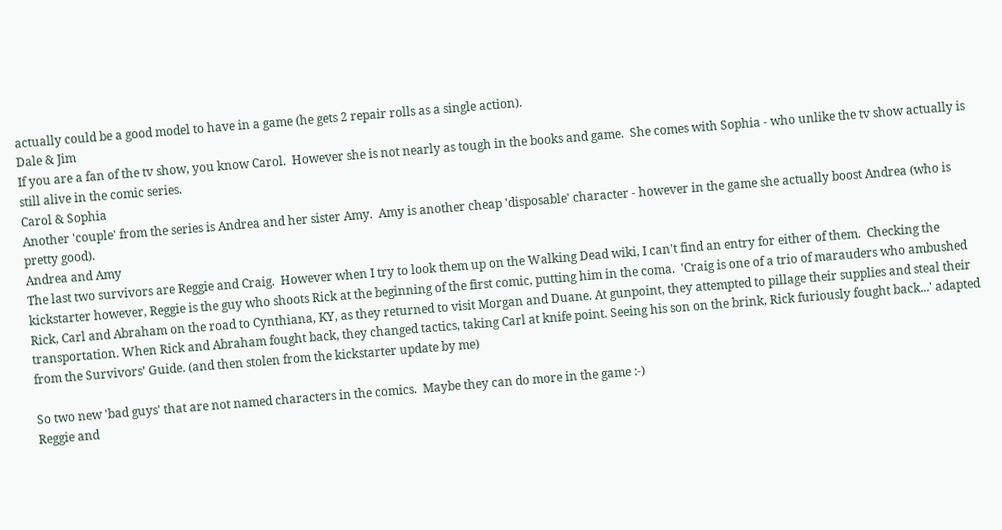actually could be a good model to have in a game (he gets 2 repair rolls as a single action).
Dale & Jim
If you are a fan of the tv show, you know Carol.  However she is not nearly as tough in the books and game.  She comes with Sophia - who unlike the tv show actually is still alive in the comic series.
Carol & Sophia
Another 'couple' from the series is Andrea and her sister Amy.  Amy is another cheap 'disposable' character - however in the game she actually boost Andrea (who is pretty good).
Andrea and Amy
The last two survivors are Reggie and Craig.  However when I try to look them up on the Walking Dead wiki, I can't find an entry for either of them.  Checking the kickstarter however, Reggie is the guy who shoots Rick at the beginning of the first comic, putting him in the coma.  'Craig is one of a trio of marauders who ambushed Rick, Carl and Abraham on the road to Cynthiana, KY, as they returned to visit Morgan and Duane. At gunpoint, they attempted to pillage their supplies and steal their transportation. When Rick and Abraham fought back, they changed tactics, taking Carl at knife point. Seeing his son on the brink, Rick furiously fought back...' adapted from the Survivors’ Guide. (and then stolen from the kickstarter update by me)

So two new 'bad guys' that are not named characters in the comics.  Maybe they can do more in the game :-)
Reggie and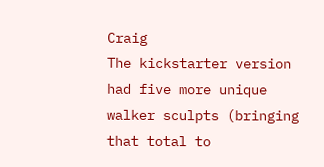Craig
The kickstarter version had five more unique walker sculpts (bringing that total to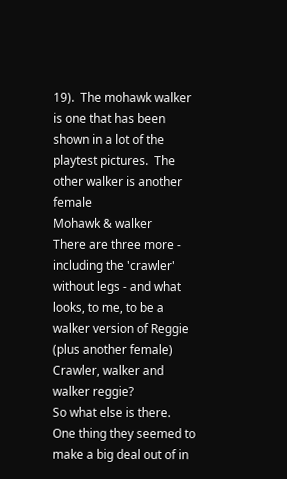19).  The mohawk walker is one that has been shown in a lot of the playtest pictures.  The other walker is another female
Mohawk & walker
There are three more - including the 'crawler' without legs - and what looks, to me, to be a walker version of Reggie (plus another female)
Crawler, walker and walker reggie?
So what else is there.  One thing they seemed to make a big deal out of in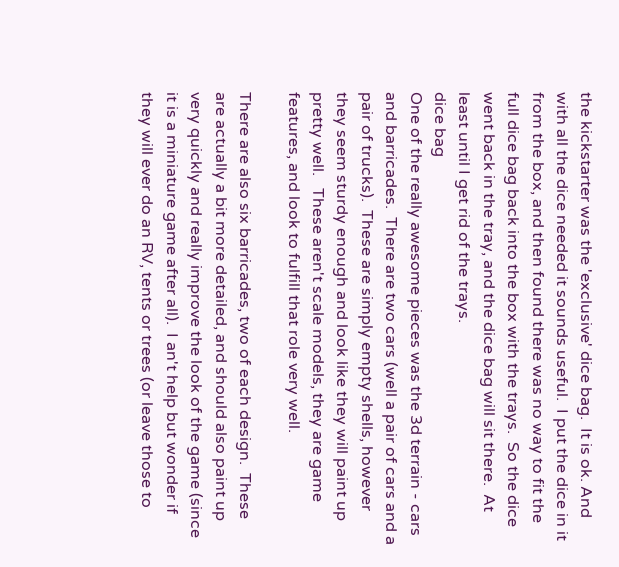the kickstarter was the 'exclusive' dice bag.  It is ok. And with all the dice needed it sounds useful.  I put the dice in it from the box, and then found there was no way to fit the full dice bag back into the box with the trays.  So the dice went back in the tray, and the dice bag will sit there.  At least until I get rid of the trays.
dice bag
One of the really awesome pieces was the 3d terrain - cars and barricades.  There are two cars (well a pair of cars and a pair of trucks).  These are simply empty shells, however they seem sturdy enough and look like they will paint up pretty well.   These aren't scale models, they are game features, and look to fulfill that role very well.

There are also six barricades, two of each design.  These are actually a bit more detailed, and should also paint up very quickly and really improve the look of the game (since it is a miniature game after all).  I an't help but wonder if they will ever do an RV, tents or trees (or leave those to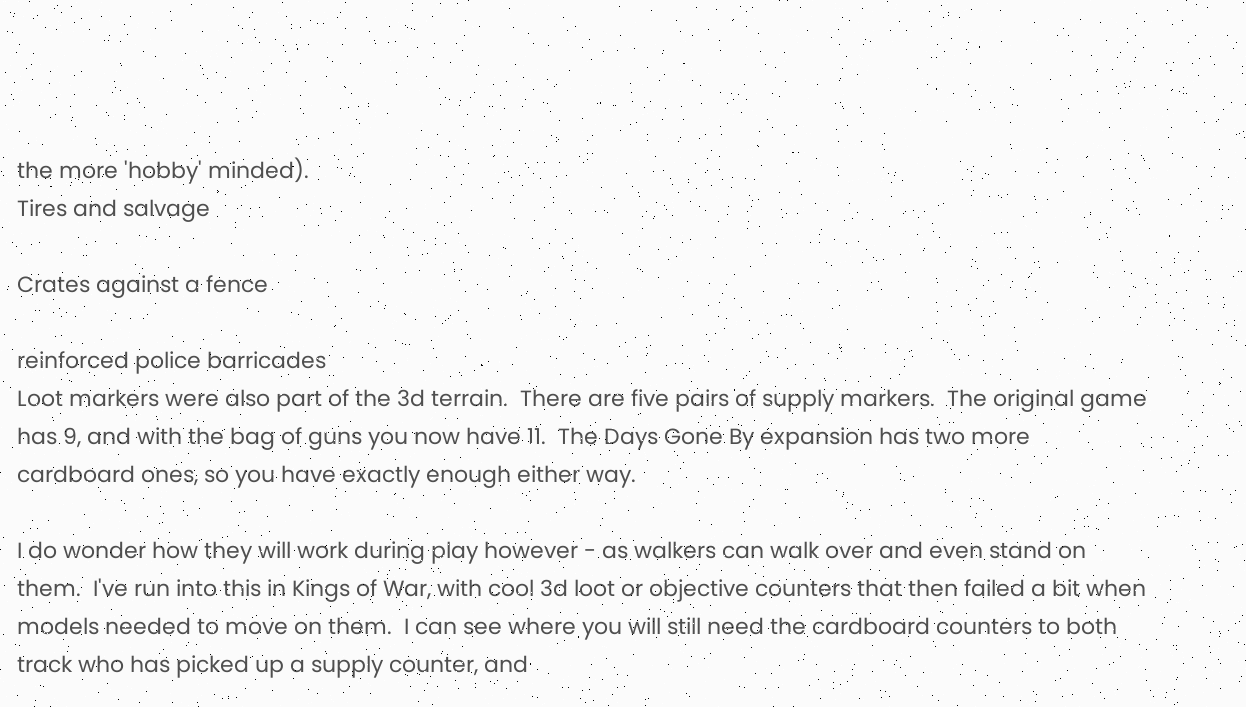the more 'hobby' minded).
Tires and salvage

Crates against a fence

reinforced police barricades
Loot markers were also part of the 3d terrain.  There are five pairs of supply markers.  The original game has 9, and with the bag of guns you now have 11.  The Days Gone By expansion has two more  cardboard ones, so you have exactly enough either way.

I do wonder how they will work during play however - as walkers can walk over and even stand on them.  I've run into this in Kings of War, with cool 3d loot or objective counters that then failed a bit when models needed to move on them.  I can see where you will still need the cardboard counters to both track who has picked up a supply counter, and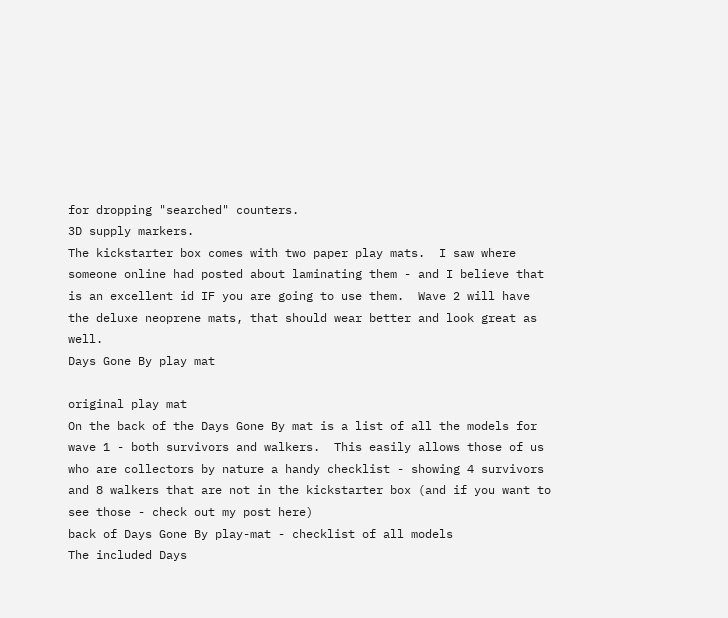for dropping "searched" counters.
3D supply markers.
The kickstarter box comes with two paper play mats.  I saw where someone online had posted about laminating them - and I believe that is an excellent id IF you are going to use them.  Wave 2 will have the deluxe neoprene mats, that should wear better and look great as well.
Days Gone By play mat

original play mat
On the back of the Days Gone By mat is a list of all the models for wave 1 - both survivors and walkers.  This easily allows those of us who are collectors by nature a handy checklist - showing 4 survivors and 8 walkers that are not in the kickstarter box (and if you want to see those - check out my post here)
back of Days Gone By play-mat - checklist of all models
The included Days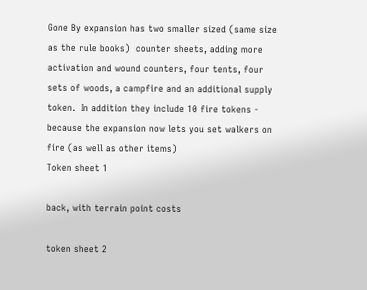Gone By expansion has two smaller sized (same size as the rule books)  counter sheets, adding more activation and wound counters, four tents, four sets of woods, a campfire and an additional supply token.  In addition they include 10 fire tokens - because the expansion now lets you set walkers on fire (as well as other items)
Token sheet 1

back, with terrain point costs

token sheet 2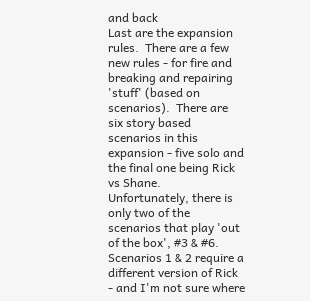and back
Last are the expansion rules.  There are a few new rules - for fire and breaking and repairing 'stuff' (based on scenarios).  There are six story based scenarios in this expansion - five solo and the final one being Rick vs Shane.  Unfortunately, there is only two of the scenarios that play 'out of the box', #3 & #6.  Scenarios 1 & 2 require a different version of Rick - and I'm not sure where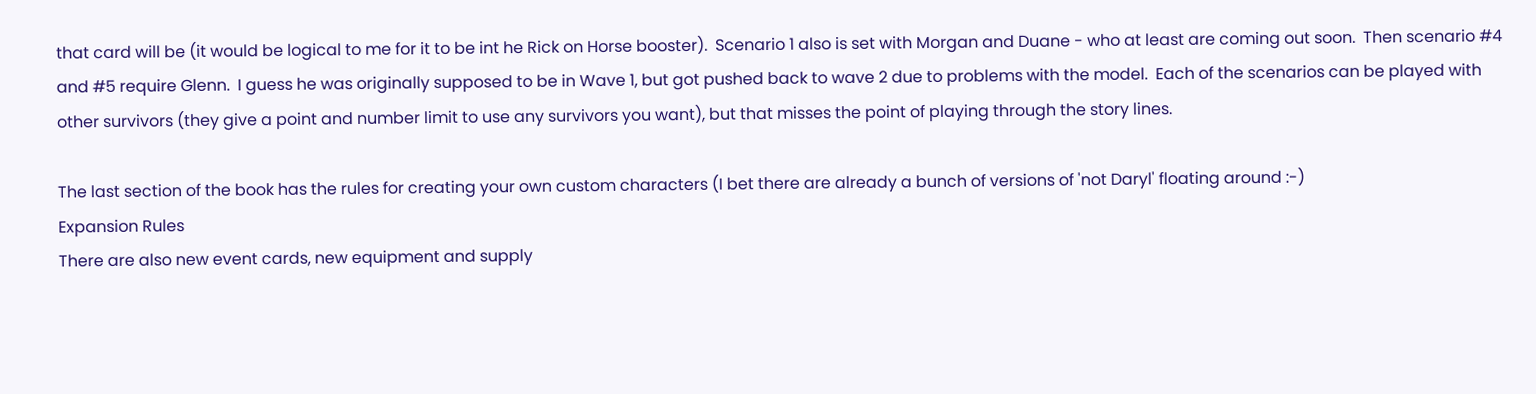that card will be (it would be logical to me for it to be int he Rick on Horse booster).  Scenario 1 also is set with Morgan and Duane - who at least are coming out soon.  Then scenario #4 and #5 require Glenn.  I guess he was originally supposed to be in Wave 1, but got pushed back to wave 2 due to problems with the model.  Each of the scenarios can be played with other survivors (they give a point and number limit to use any survivors you want), but that misses the point of playing through the story lines.

The last section of the book has the rules for creating your own custom characters (I bet there are already a bunch of versions of 'not Daryl' floating around :-)
Expansion Rules
There are also new event cards, new equipment and supply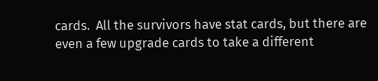cards.  All the survivors have stat cards, but there are even a few upgrade cards to take a different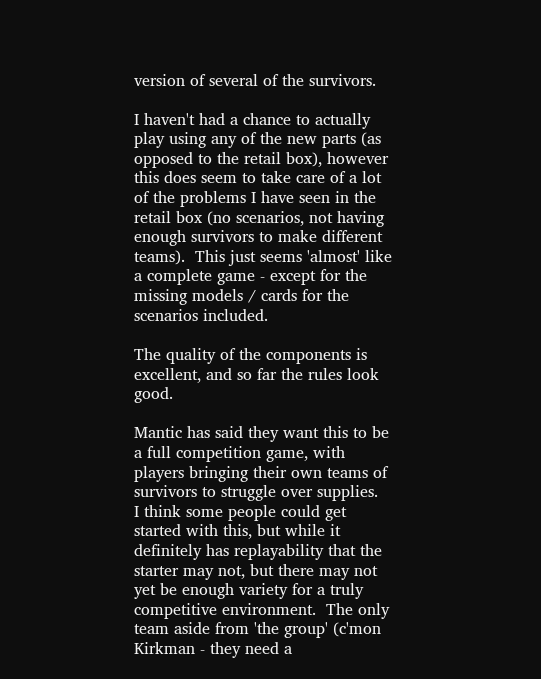version of several of the survivors.

I haven't had a chance to actually play using any of the new parts (as opposed to the retail box), however this does seem to take care of a lot of the problems I have seen in the retail box (no scenarios, not having enough survivors to make different teams).  This just seems 'almost' like a complete game - except for the missing models / cards for the scenarios included.

The quality of the components is excellent, and so far the rules look good.

Mantic has said they want this to be a full competition game, with players bringing their own teams of survivors to struggle over supplies.  I think some people could get started with this, but while it definitely has replayability that the starter may not, but there may not yet be enough variety for a truly competitive environment.  The only team aside from 'the group' (c'mon Kirkman - they need a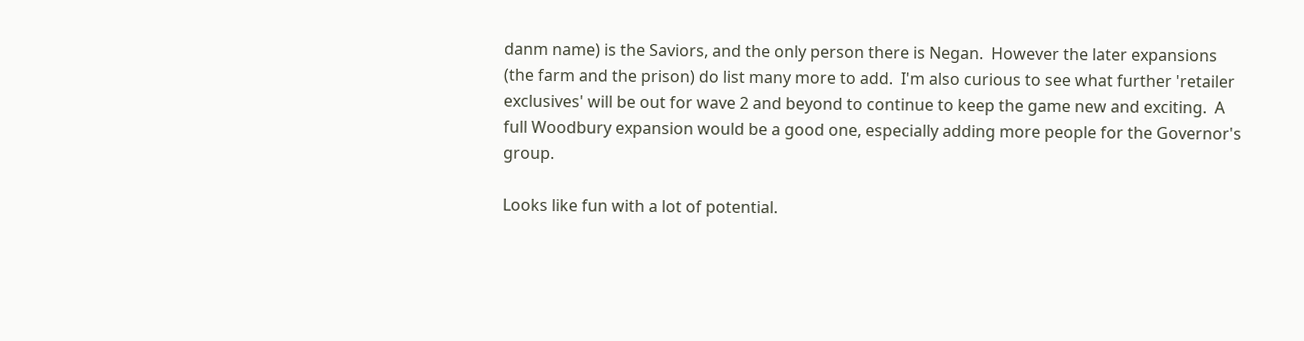danm name) is the Saviors, and the only person there is Negan.  However the later expansions (the farm and the prison) do list many more to add.  I'm also curious to see what further 'retailer exclusives' will be out for wave 2 and beyond to continue to keep the game new and exciting.  A full Woodbury expansion would be a good one, especially adding more people for the Governor's group.

Looks like fun with a lot of potential.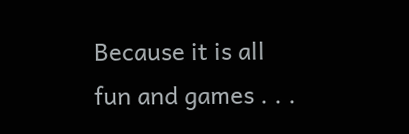Because it is all fun and games . . .